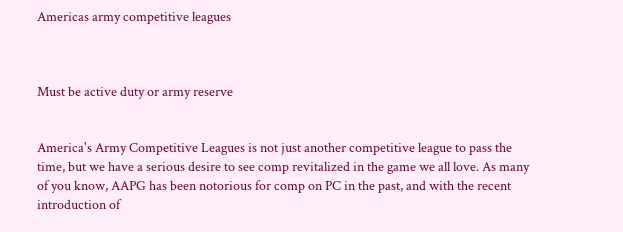Americas army competitive leagues



Must be active duty or army reserve


America's Army Competitive Leagues is not just another competitive league to pass the time, but we have a serious desire to see comp revitalized in the game we all love. As many of you know, AAPG has been notorious for comp on PC in the past, and with the recent introduction of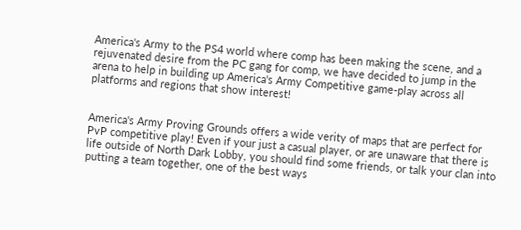America's Army to the PS4 world where comp has been making the scene, and a rejuvenated desire from the PC gang for comp, we have decided to jump in the arena to help in building up America's Army Competitive game-play across all platforms and regions that show interest!


America's Army Proving Grounds offers a wide verity of maps that are perfect for PvP competitive play! Even if your just a casual player, or are unaware that there is life outside of North Dark Lobby, you should find some friends, or talk your clan into putting a team together, one of the best ways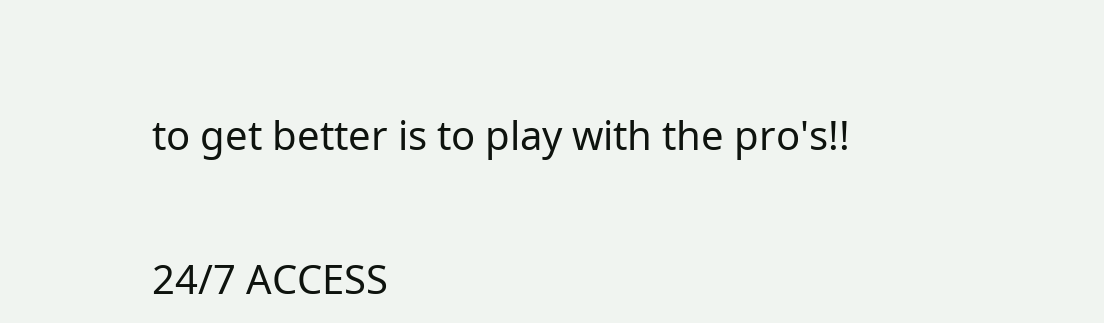to get better is to play with the pro's!!


24/7 ACCESS